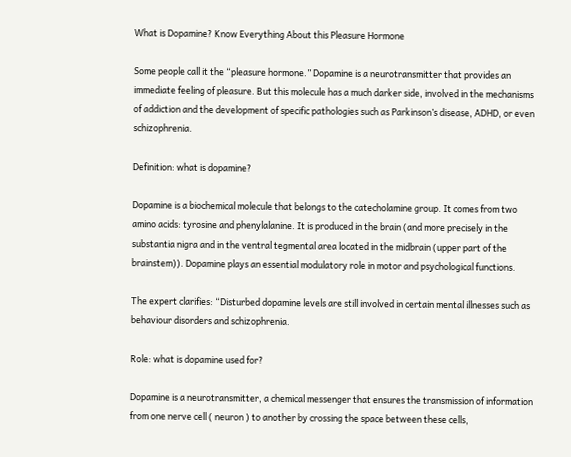What is Dopamine? Know Everything About this Pleasure Hormone

Some people call it the “pleasure hormone.” Dopamine is a neurotransmitter that provides an immediate feeling of pleasure. But this molecule has a much darker side, involved in the mechanisms of addiction and the development of specific pathologies such as Parkinson’s disease, ADHD, or even schizophrenia.

Definition: what is dopamine?

Dopamine is a biochemical molecule that belongs to the catecholamine group. It comes from two amino acids: tyrosine and phenylalanine. It is produced in the brain (and more precisely in the substantia nigra and in the ventral tegmental area located in the midbrain (upper part of the brainstem)). Dopamine plays an essential modulatory role in motor and psychological functions.

The expert clarifies: “Disturbed dopamine levels are still involved in certain mental illnesses such as behaviour disorders and schizophrenia.

Role: what is dopamine used for?

Dopamine is a neurotransmitter, a chemical messenger that ensures the transmission of information from one nerve cell ( neuron ) to another by crossing the space between these cells,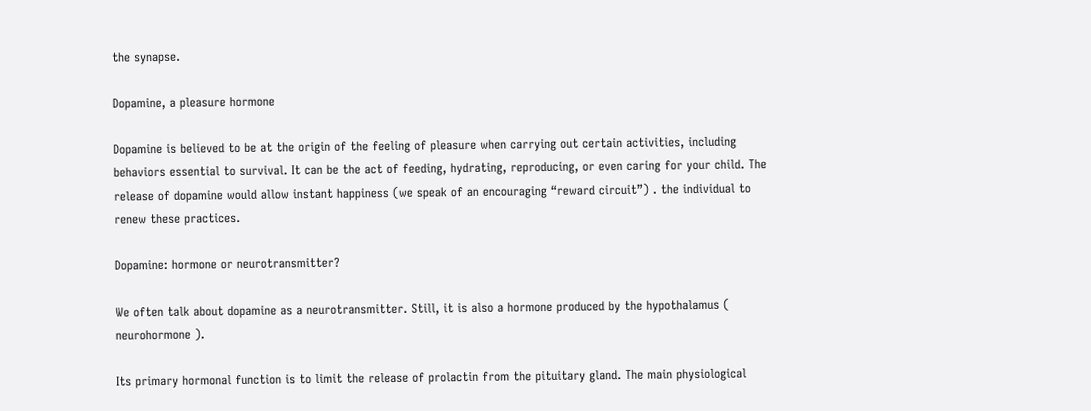the synapse.

Dopamine, a pleasure hormone

Dopamine is believed to be at the origin of the feeling of pleasure when carrying out certain activities, including behaviors essential to survival. It can be the act of feeding, hydrating, reproducing, or even caring for your child. The release of dopamine would allow instant happiness (we speak of an encouraging “reward circuit”) . the individual to renew these practices.

Dopamine: hormone or neurotransmitter?

We often talk about dopamine as a neurotransmitter. Still, it is also a hormone produced by the hypothalamus ( neurohormone ).

Its primary hormonal function is to limit the release of prolactin from the pituitary gland. The main physiological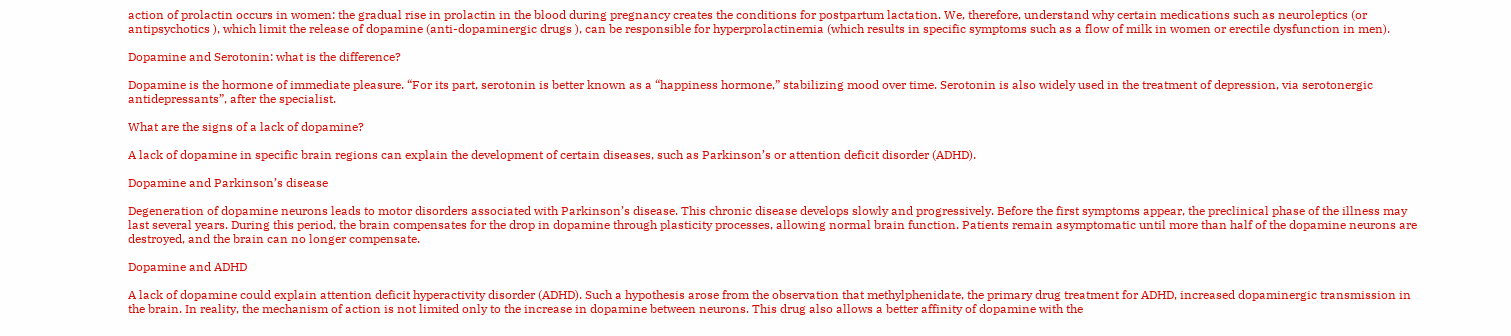action of prolactin occurs in women: the gradual rise in prolactin in the blood during pregnancy creates the conditions for postpartum lactation. We, therefore, understand why certain medications such as neuroleptics (or antipsychotics ), which limit the release of dopamine (anti-dopaminergic drugs ), can be responsible for hyperprolactinemia (which results in specific symptoms such as a flow of milk in women or erectile dysfunction in men).

Dopamine and Serotonin: what is the difference?

Dopamine is the hormone of immediate pleasure. “For its part, serotonin is better known as a “happiness hormone,” stabilizing mood over time. Serotonin is also widely used in the treatment of depression, via serotonergic antidepressants”, after the specialist.

What are the signs of a lack of dopamine?

A lack of dopamine in specific brain regions can explain the development of certain diseases, such as Parkinson’s or attention deficit disorder (ADHD).

Dopamine and Parkinson’s disease

Degeneration of dopamine neurons leads to motor disorders associated with Parkinson’s disease. This chronic disease develops slowly and progressively. Before the first symptoms appear, the preclinical phase of the illness may last several years. During this period, the brain compensates for the drop in dopamine through plasticity processes, allowing normal brain function. Patients remain asymptomatic until more than half of the dopamine neurons are destroyed, and the brain can no longer compensate.

Dopamine and ADHD

A lack of dopamine could explain attention deficit hyperactivity disorder (ADHD). Such a hypothesis arose from the observation that methylphenidate, the primary drug treatment for ADHD, increased dopaminergic transmission in the brain. In reality, the mechanism of action is not limited only to the increase in dopamine between neurons. This drug also allows a better affinity of dopamine with the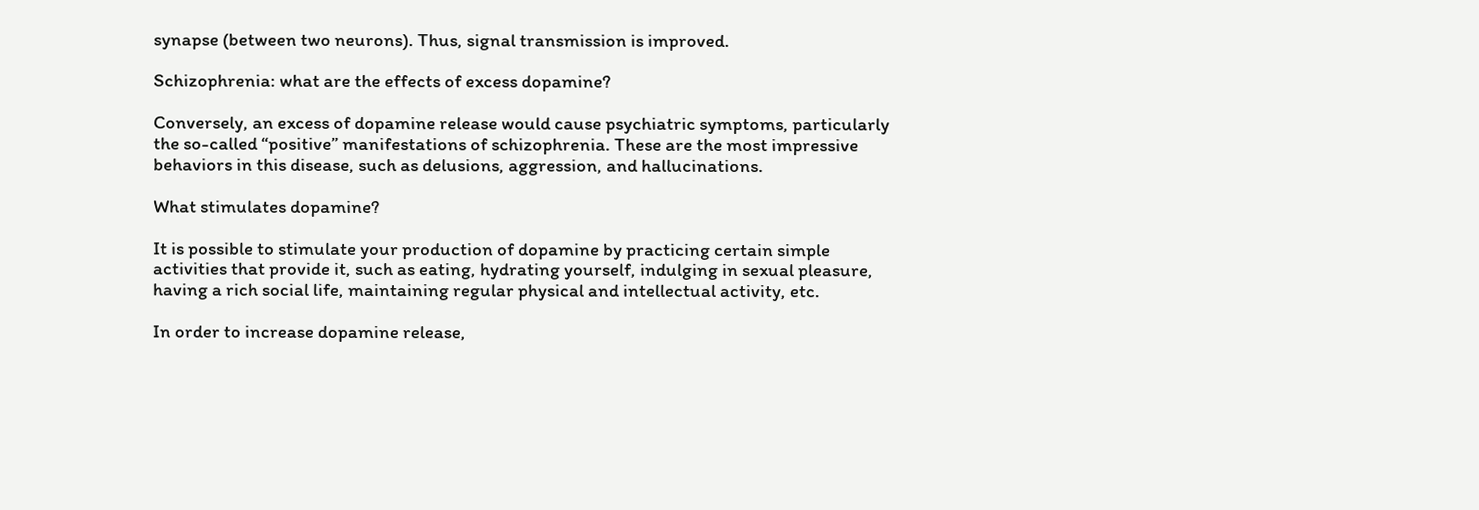synapse (between two neurons). Thus, signal transmission is improved.

Schizophrenia: what are the effects of excess dopamine?

Conversely, an excess of dopamine release would cause psychiatric symptoms, particularly the so-called “positive” manifestations of schizophrenia. These are the most impressive behaviors in this disease, such as delusions, aggression, and hallucinations.

What stimulates dopamine?

It is possible to stimulate your production of dopamine by practicing certain simple activities that provide it, such as eating, hydrating yourself, indulging in sexual pleasure, having a rich social life, maintaining regular physical and intellectual activity, etc.

In order to increase dopamine release,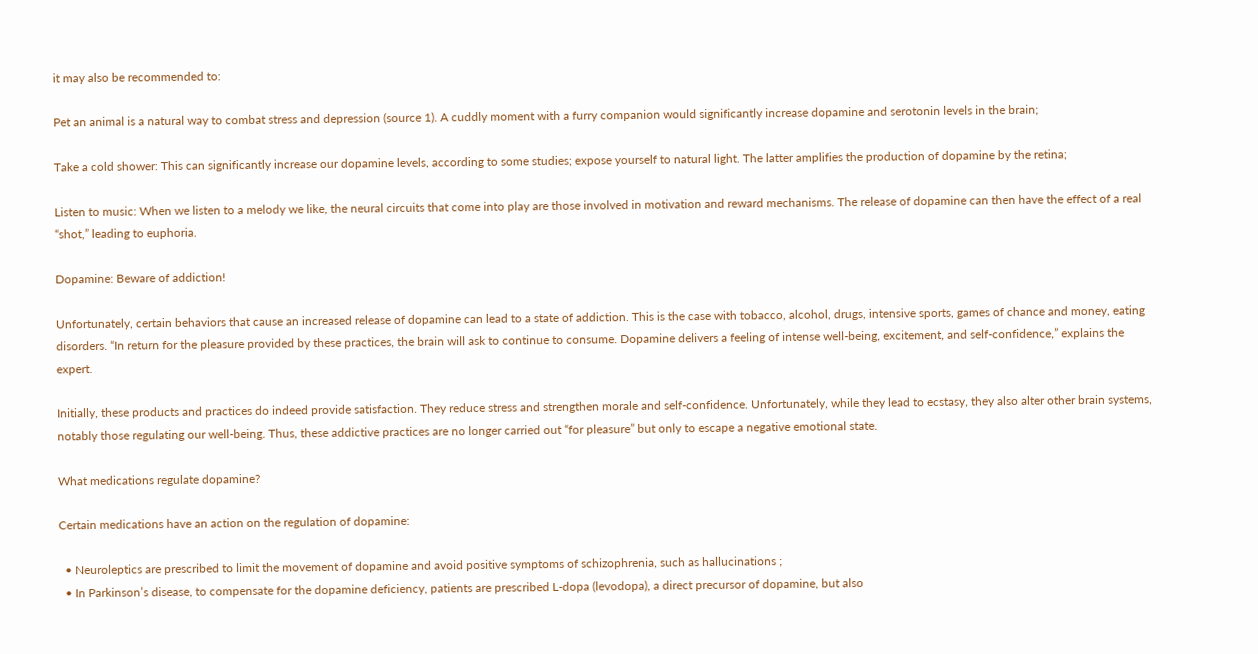it may also be recommended to:

Pet an animal is a natural way to combat stress and depression (source 1). A cuddly moment with a furry companion would significantly increase dopamine and serotonin levels in the brain;

Take a cold shower: This can significantly increase our dopamine levels, according to some studies; expose yourself to natural light. The latter amplifies the production of dopamine by the retina;

Listen to music: When we listen to a melody we like, the neural circuits that come into play are those involved in motivation and reward mechanisms. The release of dopamine can then have the effect of a real “shot,” leading to euphoria.

Dopamine: Beware of addiction!

Unfortunately, certain behaviors that cause an increased release of dopamine can lead to a state of addiction. This is the case with tobacco, alcohol, drugs, intensive sports, games of chance and money, eating disorders. “In return for the pleasure provided by these practices, the brain will ask to continue to consume. Dopamine delivers a feeling of intense well-being, excitement, and self-confidence,” explains the expert.

Initially, these products and practices do indeed provide satisfaction. They reduce stress and strengthen morale and self-confidence. Unfortunately, while they lead to ecstasy, they also alter other brain systems, notably those regulating our well-being. Thus, these addictive practices are no longer carried out “for pleasure” but only to escape a negative emotional state.

What medications regulate dopamine?

Certain medications have an action on the regulation of dopamine:

  • Neuroleptics are prescribed to limit the movement of dopamine and avoid positive symptoms of schizophrenia, such as hallucinations ;
  • In Parkinson’s disease, to compensate for the dopamine deficiency, patients are prescribed L-dopa (levodopa), a direct precursor of dopamine, but also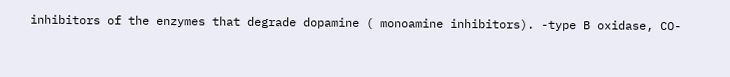inhibitors of the enzymes that degrade dopamine ( monoamine inhibitors). -type B oxidase, CO-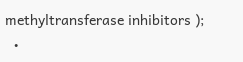methyltransferase inhibitors );
  •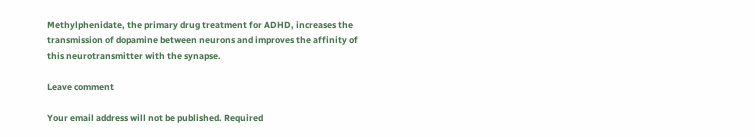Methylphenidate, the primary drug treatment for ADHD, increases the transmission of dopamine between neurons and improves the affinity of this neurotransmitter with the synapse.

Leave comment

Your email address will not be published. Required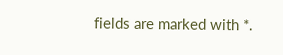fields are marked with *.